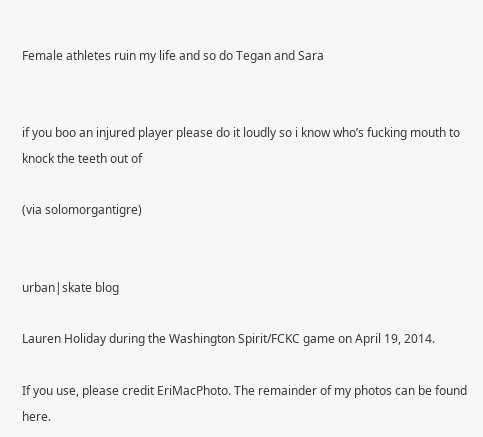Female athletes ruin my life and so do Tegan and Sara


if you boo an injured player please do it loudly so i know who’s fucking mouth to knock the teeth out of

(via solomorgantigre)


urban|skate blog

Lauren Holiday during the Washington Spirit/FCKC game on April 19, 2014.

If you use, please credit EriMacPhoto. The remainder of my photos can be found here.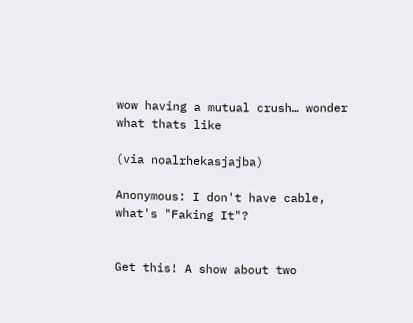wow having a mutual crush… wonder what thats like

(via noalrhekasjajba)

Anonymous: I don't have cable, what's "Faking It"?


Get this! A show about two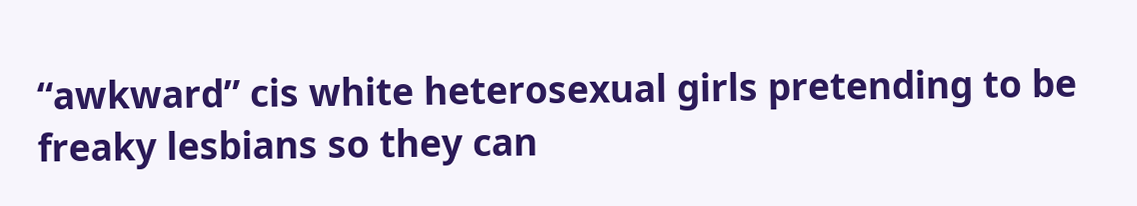“awkward” cis white heterosexual girls pretending to be freaky lesbians so they can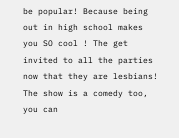be popular! Because being out in high school makes you SO cool ! The get invited to all the parties now that they are lesbians! The show is a comedy too, you can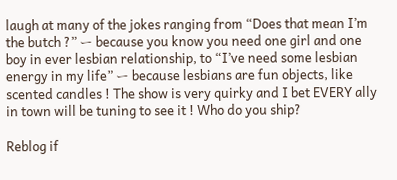laugh at many of the jokes ranging from “Does that mean I’m the butch ?” ー because you know you need one girl and one boy in ever lesbian relationship, to “I’ve need some lesbian energy in my life” ー because lesbians are fun objects, like scented candles ! The show is very quirky and I bet EVERY ally in town will be tuning to see it ! Who do you ship?

Reblog if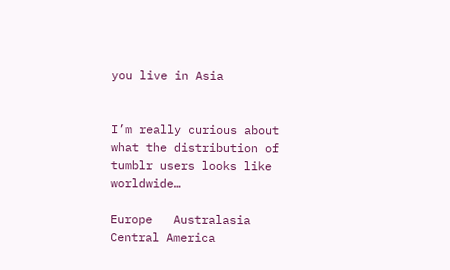you live in Asia


I’m really curious about what the distribution of tumblr users looks like worldwide…

Europe   Australasia  Central America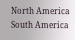North America  South America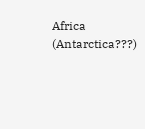Africa   (Antarctica???)